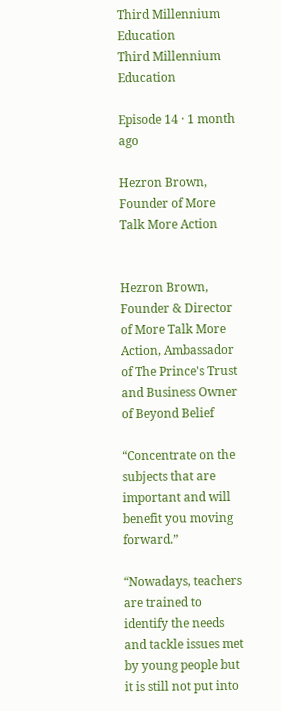Third Millennium Education
Third Millennium Education

Episode 14 · 1 month ago

Hezron Brown, Founder of More Talk More Action


Hezron Brown, Founder & Director of More Talk More Action, Ambassador of The Prince's Trust and Business Owner of Beyond Belief

“Concentrate on the subjects that are important and will benefit you moving forward.”

“Nowadays, teachers are trained to identify the needs and tackle issues met by young people but it is still not put into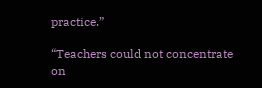practice.”

“Teachers could not concentrate on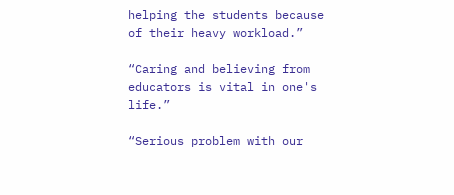helping the students because of their heavy workload.”

“Caring and believing from educators is vital in one's life.”

“Serious problem with our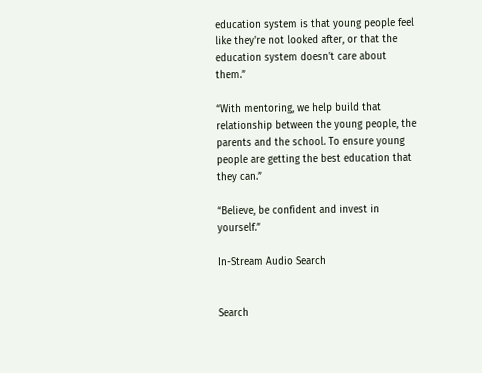education system is that young people feel like they're not looked after, or that the education system doesn't care about them.”

“With mentoring, we help build that relationship between the young people, the parents and the school. To ensure young people are getting the best education that they can.”

“Believe, be confident and invest in yourself.”

In-Stream Audio Search


Search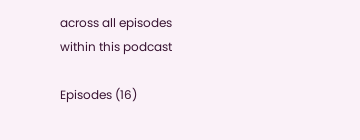across all episodes within this podcast

Episodes (16)